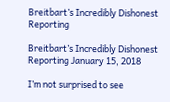Breitbart’s Incredibly Dishonest Reporting

Breitbart’s Incredibly Dishonest Reporting January 15, 2018

I’m not surprised to see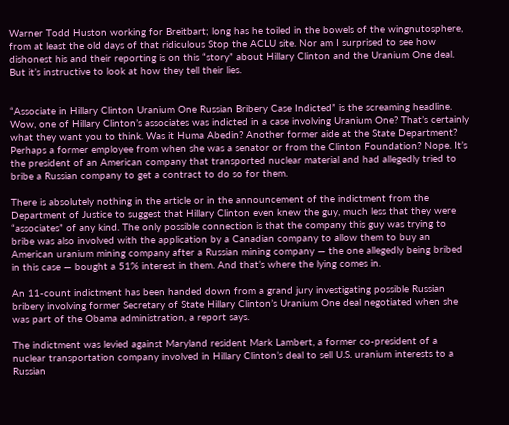Warner Todd Huston working for Breitbart; long has he toiled in the bowels of the wingnutosphere, from at least the old days of that ridiculous Stop the ACLU site. Nor am I surprised to see how dishonest his and their reporting is on this “story” about Hillary Clinton and the Uranium One deal. But it’s instructive to look at how they tell their lies.


“Associate in Hillary Clinton Uranium One Russian Bribery Case Indicted” is the screaming headline. Wow, one of Hillary Clinton’s associates was indicted in a case involving Uranium One? That’s certainly what they want you to think. Was it Huma Abedin? Another former aide at the State Department? Perhaps a former employee from when she was a senator or from the Clinton Foundation? Nope. It’s the president of an American company that transported nuclear material and had allegedly tried to bribe a Russian company to get a contract to do so for them.

There is absolutely nothing in the article or in the announcement of the indictment from the Department of Justice to suggest that Hillary Clinton even knew the guy, much less that they were “associates” of any kind. The only possible connection is that the company this guy was trying to bribe was also involved with the application by a Canadian company to allow them to buy an American uranium mining company after a Russian mining company — the one allegedly being bribed in this case — bought a 51% interest in them. And that’s where the lying comes in.

An 11-count indictment has been handed down from a grand jury investigating possible Russian bribery involving former Secretary of State Hillary Clinton’s Uranium One deal negotiated when she was part of the Obama administration, a report says.

The indictment was levied against Maryland resident Mark Lambert, a former co-president of a nuclear transportation company involved in Hillary Clinton’s deal to sell U.S. uranium interests to a Russian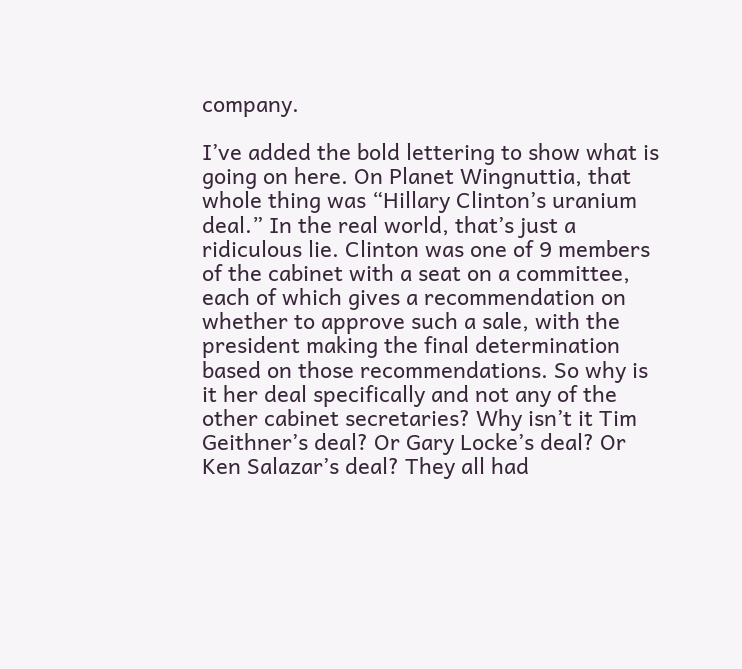company.

I’ve added the bold lettering to show what is going on here. On Planet Wingnuttia, that whole thing was “Hillary Clinton’s uranium deal.” In the real world, that’s just a ridiculous lie. Clinton was one of 9 members of the cabinet with a seat on a committee, each of which gives a recommendation on whether to approve such a sale, with the president making the final determination based on those recommendations. So why is it her deal specifically and not any of the other cabinet secretaries? Why isn’t it Tim Geithner’s deal? Or Gary Locke’s deal? Or Ken Salazar’s deal? They all had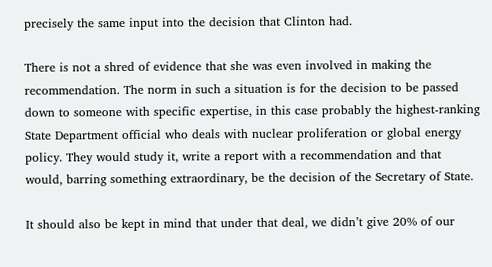precisely the same input into the decision that Clinton had.

There is not a shred of evidence that she was even involved in making the recommendation. The norm in such a situation is for the decision to be passed down to someone with specific expertise, in this case probably the highest-ranking State Department official who deals with nuclear proliferation or global energy policy. They would study it, write a report with a recommendation and that would, barring something extraordinary, be the decision of the Secretary of State.

It should also be kept in mind that under that deal, we didn’t give 20% of our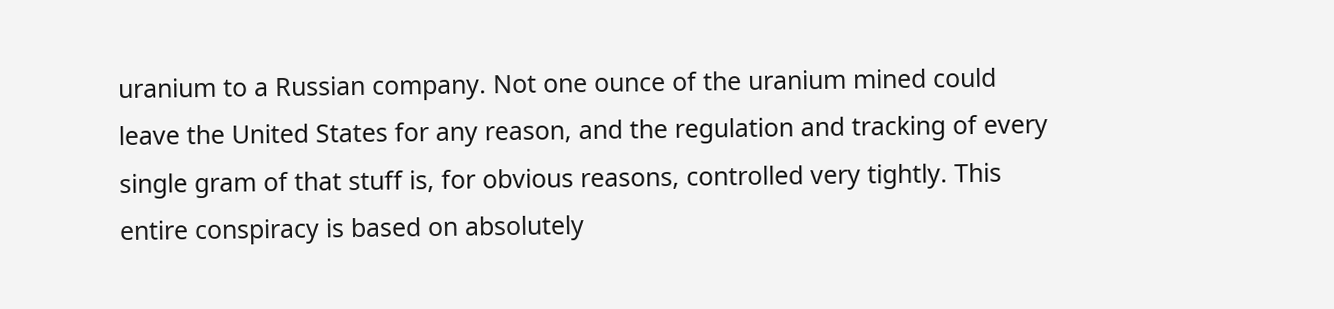uranium to a Russian company. Not one ounce of the uranium mined could leave the United States for any reason, and the regulation and tracking of every single gram of that stuff is, for obvious reasons, controlled very tightly. This entire conspiracy is based on absolutely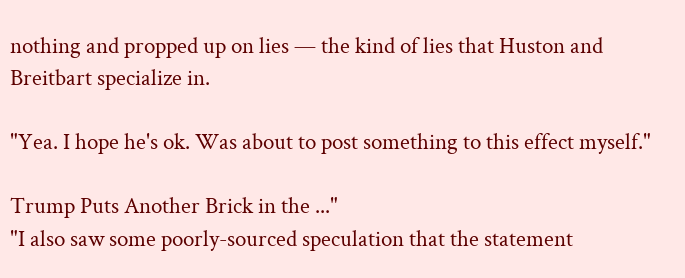nothing and propped up on lies — the kind of lies that Huston and Breitbart specialize in.

"Yea. I hope he's ok. Was about to post something to this effect myself."

Trump Puts Another Brick in the ..."
"I also saw some poorly-sourced speculation that the statement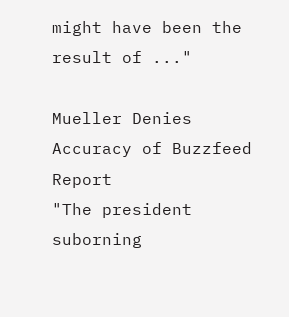might have been the result of ..."

Mueller Denies Accuracy of Buzzfeed Report
"The president suborning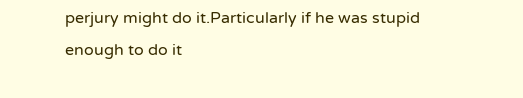perjury might do it.Particularly if he was stupid enough to do it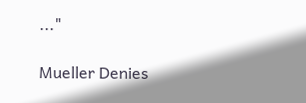..."

Mueller Denies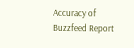Accuracy of Buzzfeed Report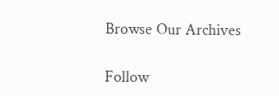Browse Our Archives

Follow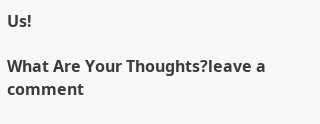Us!

What Are Your Thoughts?leave a comment